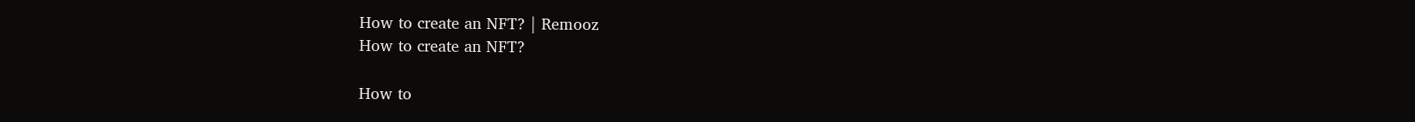How to create an NFT? | Remooz
How to create an NFT?

How to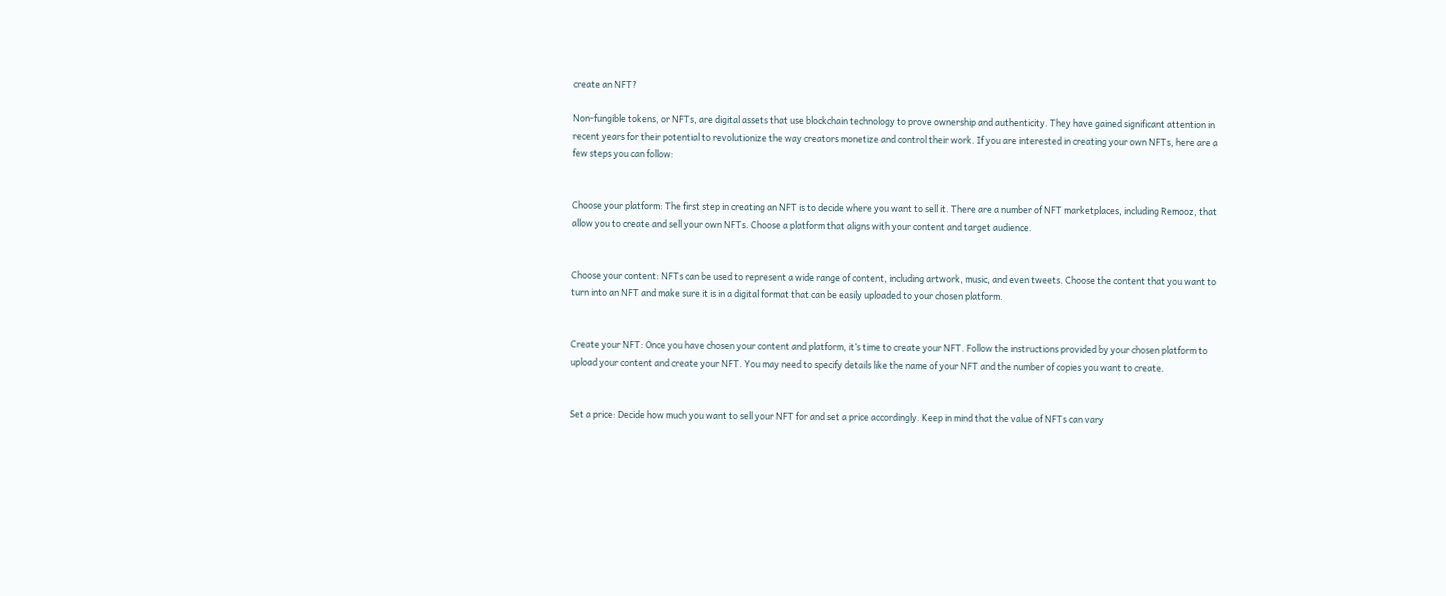create an NFT?

Non-fungible tokens, or NFTs, are digital assets that use blockchain technology to prove ownership and authenticity. They have gained significant attention in recent years for their potential to revolutionize the way creators monetize and control their work. If you are interested in creating your own NFTs, here are a few steps you can follow:


Choose your platform: The first step in creating an NFT is to decide where you want to sell it. There are a number of NFT marketplaces, including Remooz, that allow you to create and sell your own NFTs. Choose a platform that aligns with your content and target audience.


Choose your content: NFTs can be used to represent a wide range of content, including artwork, music, and even tweets. Choose the content that you want to turn into an NFT and make sure it is in a digital format that can be easily uploaded to your chosen platform.


Create your NFT: Once you have chosen your content and platform, it’s time to create your NFT. Follow the instructions provided by your chosen platform to upload your content and create your NFT. You may need to specify details like the name of your NFT and the number of copies you want to create.


Set a price: Decide how much you want to sell your NFT for and set a price accordingly. Keep in mind that the value of NFTs can vary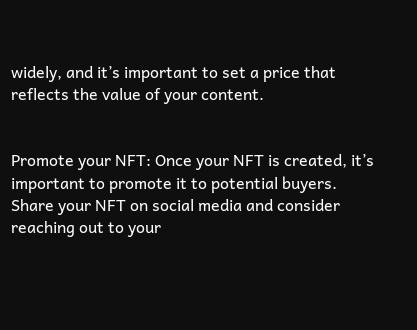widely, and it’s important to set a price that reflects the value of your content.


Promote your NFT: Once your NFT is created, it’s important to promote it to potential buyers. Share your NFT on social media and consider reaching out to your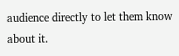audience directly to let them know about it.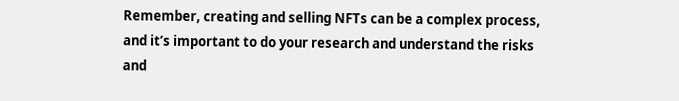Remember, creating and selling NFTs can be a complex process, and it’s important to do your research and understand the risks and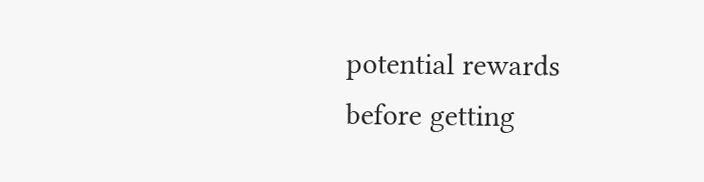potential rewards before getting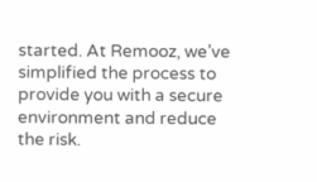started. At Remooz, we’ve simplified the process to provide you with a secure environment and reduce the risk.